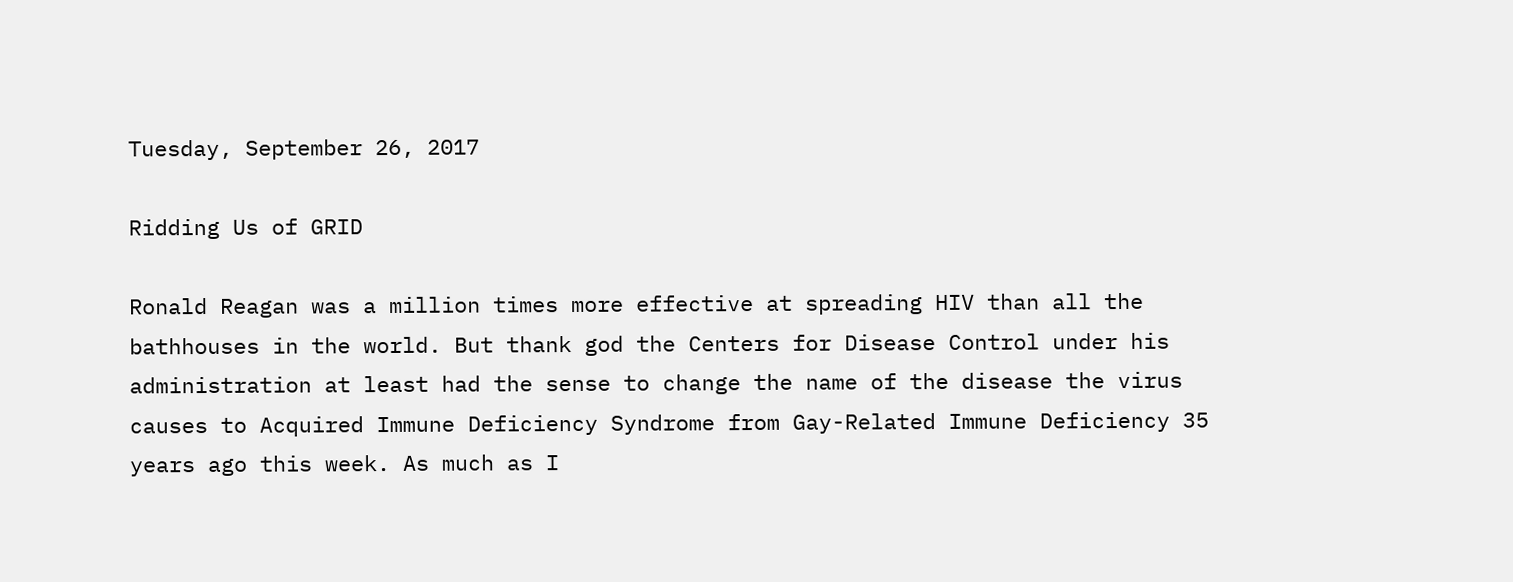Tuesday, September 26, 2017

Ridding Us of GRID

Ronald Reagan was a million times more effective at spreading HIV than all the bathhouses in the world. But thank god the Centers for Disease Control under his administration at least had the sense to change the name of the disease the virus causes to Acquired Immune Deficiency Syndrome from Gay-Related Immune Deficiency 35 years ago this week. As much as I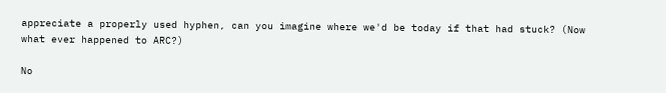appreciate a properly used hyphen, can you imagine where we'd be today if that had stuck? (Now what ever happened to ARC?)

No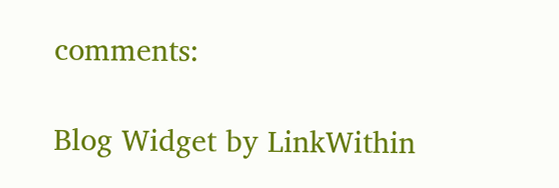comments:

Blog Widget by LinkWithin